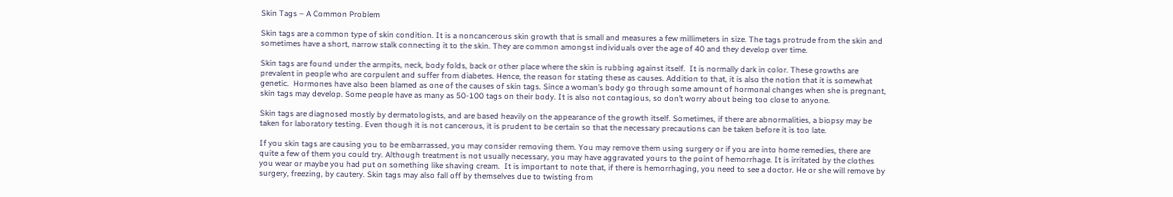Skin Tags – A Common Problem

Skin tags are a common type of skin condition. It is a noncancerous skin growth that is small and measures a few millimeters in size. The tags protrude from the skin and sometimes have a short, narrow stalk connecting it to the skin. They are common amongst individuals over the age of 40 and they develop over time.

Skin tags are found under the armpits, neck, body folds, back or other place where the skin is rubbing against itself.  It is normally dark in color. These growths are prevalent in people who are corpulent and suffer from diabetes. Hence, the reason for stating these as causes. Addition to that, it is also the notion that it is somewhat genetic.  Hormones have also been blamed as one of the causes of skin tags. Since a woman’s body go through some amount of hormonal changes when she is pregnant, skin tags may develop. Some people have as many as 50-100 tags on their body. It is also not contagious, so don’t worry about being too close to anyone.

Skin tags are diagnosed mostly by dermatologists, and are based heavily on the appearance of the growth itself. Sometimes, if there are abnormalities, a biopsy may be taken for laboratory testing. Even though it is not cancerous, it is prudent to be certain so that the necessary precautions can be taken before it is too late.

If you skin tags are causing you to be embarrassed, you may consider removing them. You may remove them using surgery or if you are into home remedies, there are quite a few of them you could try. Although treatment is not usually necessary, you may have aggravated yours to the point of hemorrhage. It is irritated by the clothes you wear or maybe you had put on something like shaving cream.  It is important to note that, if there is hemorrhaging, you need to see a doctor. He or she will remove by surgery, freezing, by cautery. Skin tags may also fall off by themselves due to twisting from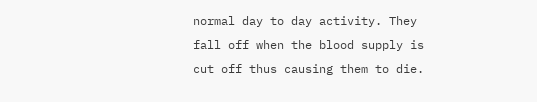normal day to day activity. They fall off when the blood supply is cut off thus causing them to die.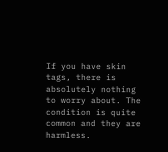If you have skin tags, there is absolutely nothing to worry about. The condition is quite common and they are harmless.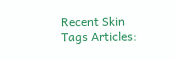Recent Skin Tags Articles: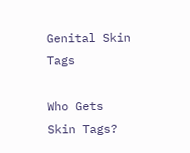Genital Skin Tags

Who Gets Skin Tags?